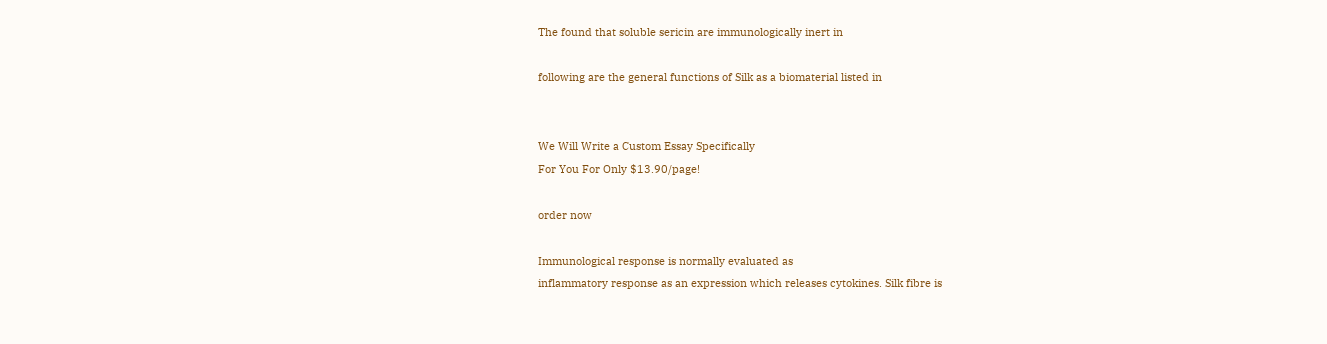The found that soluble sericin are immunologically inert in

following are the general functions of Silk as a biomaterial listed in


We Will Write a Custom Essay Specifically
For You For Only $13.90/page!

order now

Immunological response is normally evaluated as
inflammatory response as an expression which releases cytokines. Silk fibre is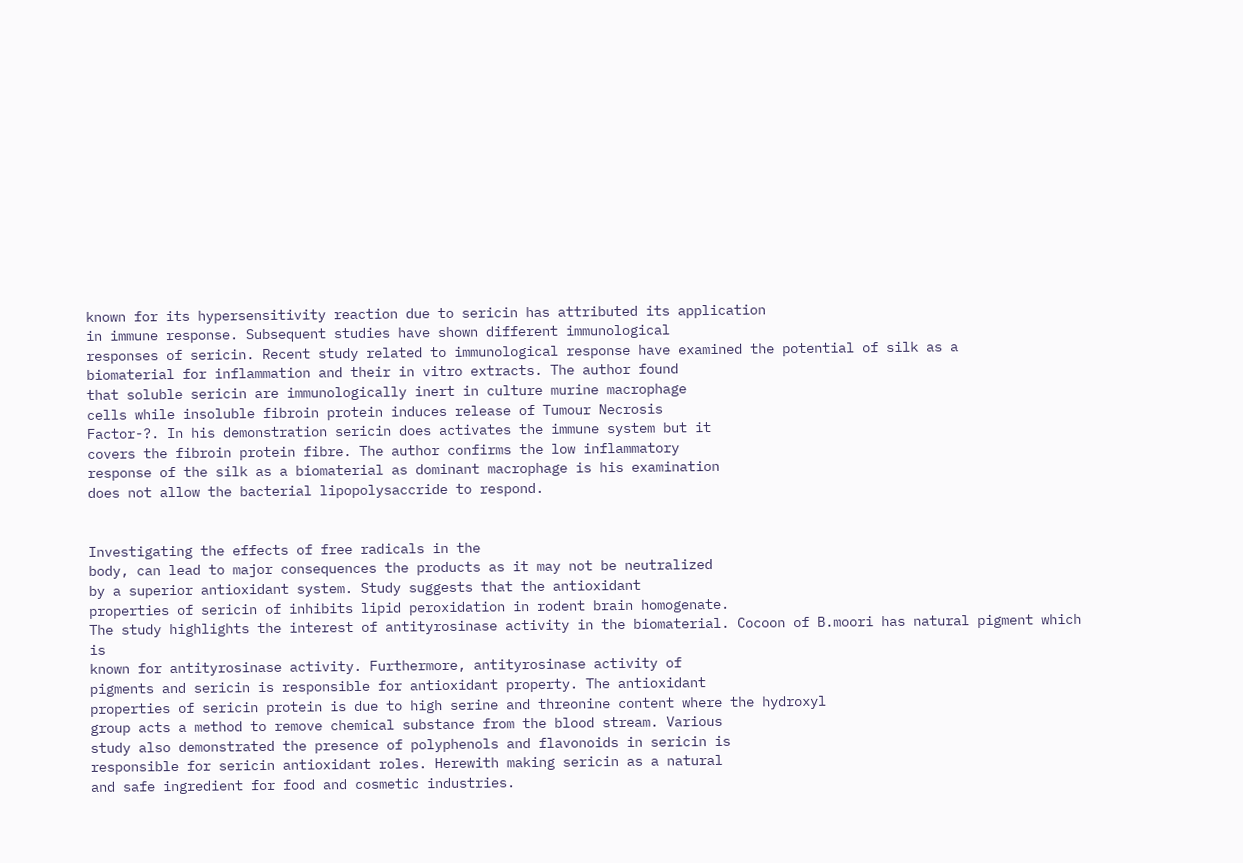known for its hypersensitivity reaction due to sericin has attributed its application
in immune response. Subsequent studies have shown different immunological
responses of sericin. Recent study related to immunological response have examined the potential of silk as a
biomaterial for inflammation and their in vitro extracts. The author found
that soluble sericin are immunologically inert in culture murine macrophage
cells while insoluble fibroin protein induces release of Tumour Necrosis
Factor-?. In his demonstration sericin does activates the immune system but it
covers the fibroin protein fibre. The author confirms the low inflammatory
response of the silk as a biomaterial as dominant macrophage is his examination
does not allow the bacterial lipopolysaccride to respond.


Investigating the effects of free radicals in the
body, can lead to major consequences the products as it may not be neutralized
by a superior antioxidant system. Study suggests that the antioxidant
properties of sericin of inhibits lipid peroxidation in rodent brain homogenate.
The study highlights the interest of antityrosinase activity in the biomaterial. Cocoon of B.moori has natural pigment which is
known for antityrosinase activity. Furthermore, antityrosinase activity of
pigments and sericin is responsible for antioxidant property. The antioxidant
properties of sericin protein is due to high serine and threonine content where the hydroxyl
group acts a method to remove chemical substance from the blood stream. Various
study also demonstrated the presence of polyphenols and flavonoids in sericin is
responsible for sericin antioxidant roles. Herewith making sericin as a natural
and safe ingredient for food and cosmetic industries.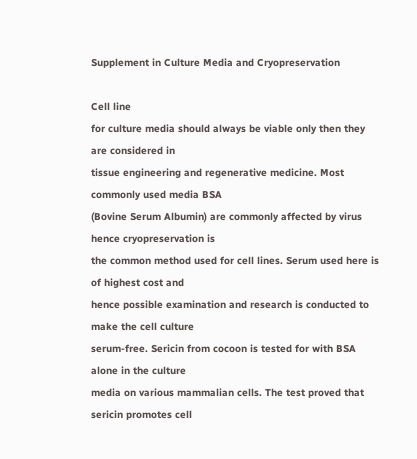Supplement in Culture Media and Cryopreservation

Cell line
for culture media should always be viable only then they are considered in
tissue engineering and regenerative medicine. Most commonly used media BSA
(Bovine Serum Albumin) are commonly affected by virus hence cryopreservation is
the common method used for cell lines. Serum used here is of highest cost and
hence possible examination and research is conducted to make the cell culture
serum-free. Sericin from cocoon is tested for with BSA alone in the culture
media on various mammalian cells. The test proved that sericin promotes cell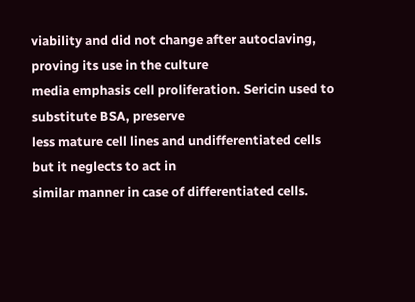viability and did not change after autoclaving, proving its use in the culture
media emphasis cell proliferation. Sericin used to substitute BSA, preserve
less mature cell lines and undifferentiated cells but it neglects to act in
similar manner in case of differentiated cells.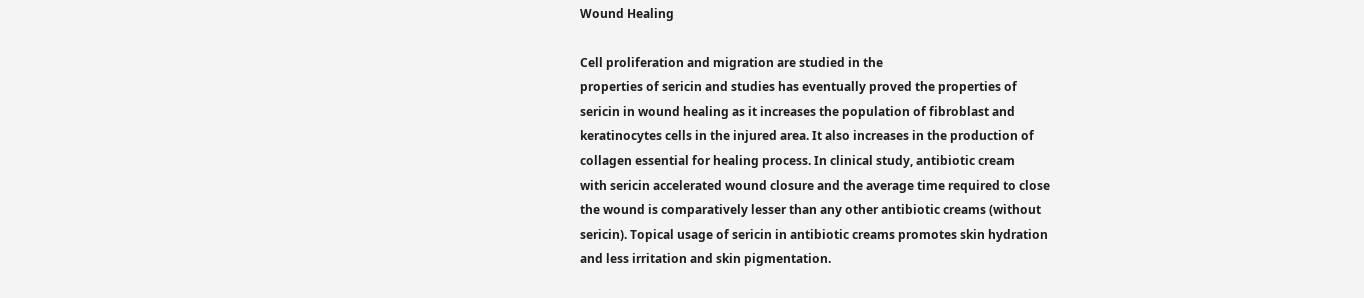Wound Healing

Cell proliferation and migration are studied in the
properties of sericin and studies has eventually proved the properties of
sericin in wound healing as it increases the population of fibroblast and
keratinocytes cells in the injured area. It also increases in the production of
collagen essential for healing process. In clinical study, antibiotic cream
with sericin accelerated wound closure and the average time required to close
the wound is comparatively lesser than any other antibiotic creams (without
sericin). Topical usage of sericin in antibiotic creams promotes skin hydration
and less irritation and skin pigmentation.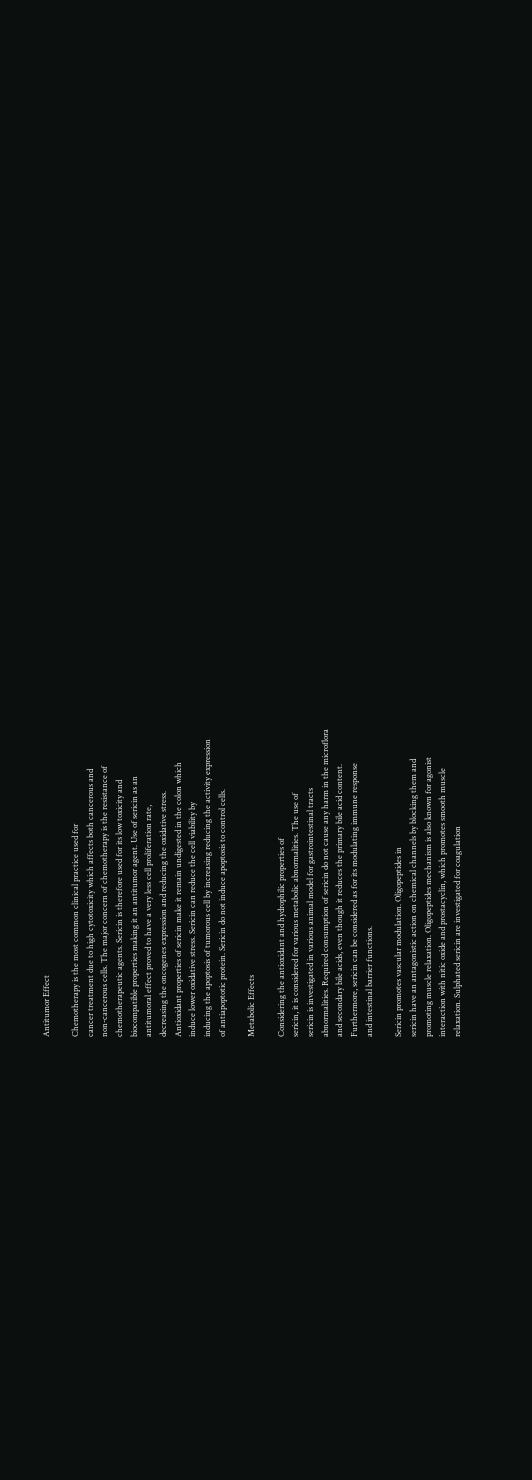Antitumor Effect

Chemotherapy is the most common clinical practice used for
cancer treatment due to high cytotoxicity which affects both cancerous and
non-cancerous cells. The major concern of chemotherapy is the resistance of
chemotherapeutic agents. Sericin is therefore used for its low toxicity and
biocompatible properties making it an antitumor agent. Use of sericin as an
antitumoral effect proved to have a very less cell proliferation rate,
decreasing the oncogenes expression and reducing the oxidative stress.
Antioxidant properties of sericin make it remain undigested in the colon which
induce lower oxidative stress. Sericin can reduce the cell viability by
inducing the apoptosis of tumorous cell by increasing reducing the activity expression
of antiapoptotic protein. Sericin do not induce apoptosis to control cells.

Metabolic Effects

Considering the antioxidant and hydrophilic properties of
sericin, it is considered for various metabolic abnormalities. The use of
sericin is investigated in various animal model for gastrointestinal tracts
abnormalities. Required consumption of sericin do not cause any harm in the microflora
and secondary bile acids, even though it reduces the primary bile acid content.
Furthermore, sericin can be considered as for its modulating immune response
and intestinal barrier functions.

Sericin promotes vascular modulation. Oligopeptides in
sericin have an antagonistic action on chemical channels by blocking them and
promoting muscle relaxation. Oligopeptides mechanism is also known for agonist
interaction with nitic oxide and prostacyclin, which promotes smooth muscle
relaxation. Sulphated sericin are investigated for coagulation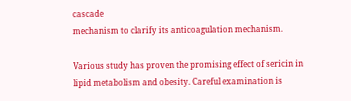cascade
mechanism to clarify its anticoagulation mechanism.

Various study has proven the promising effect of sericin in
lipid metabolism and obesity. Careful examination is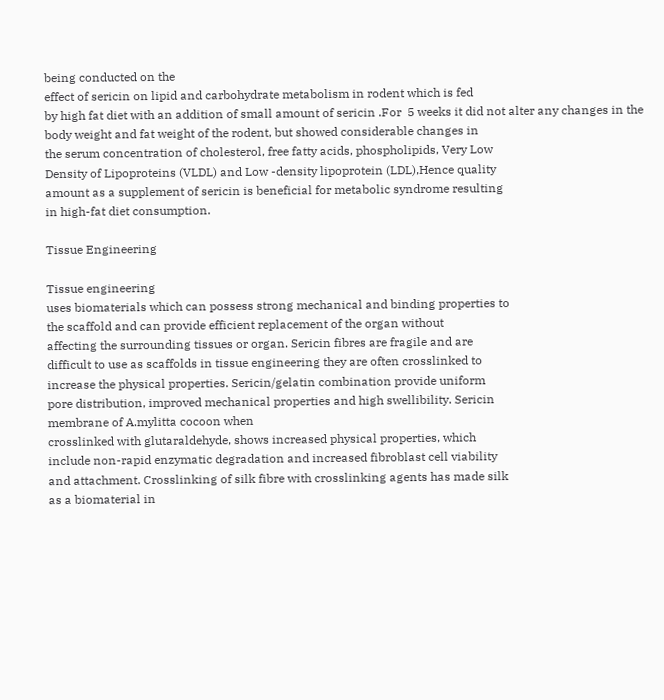being conducted on the
effect of sericin on lipid and carbohydrate metabolism in rodent which is fed
by high fat diet with an addition of small amount of sericin .For  5 weeks it did not alter any changes in the
body weight and fat weight of the rodent, but showed considerable changes in
the serum concentration of cholesterol, free fatty acids, phospholipids, Very Low
Density of Lipoproteins (VLDL) and Low -density lipoprotein (LDL),Hence quality
amount as a supplement of sericin is beneficial for metabolic syndrome resulting
in high-fat diet consumption.

Tissue Engineering

Tissue engineering
uses biomaterials which can possess strong mechanical and binding properties to
the scaffold and can provide efficient replacement of the organ without
affecting the surrounding tissues or organ. Sericin fibres are fragile and are
difficult to use as scaffolds in tissue engineering they are often crosslinked to
increase the physical properties. Sericin/gelatin combination provide uniform
pore distribution, improved mechanical properties and high swellibility. Sericin
membrane of A.mylitta cocoon when
crosslinked with glutaraldehyde, shows increased physical properties, which
include non-rapid enzymatic degradation and increased fibroblast cell viability
and attachment. Crosslinking of silk fibre with crosslinking agents has made silk
as a biomaterial in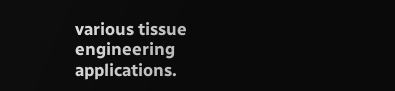various tissue engineering applications.